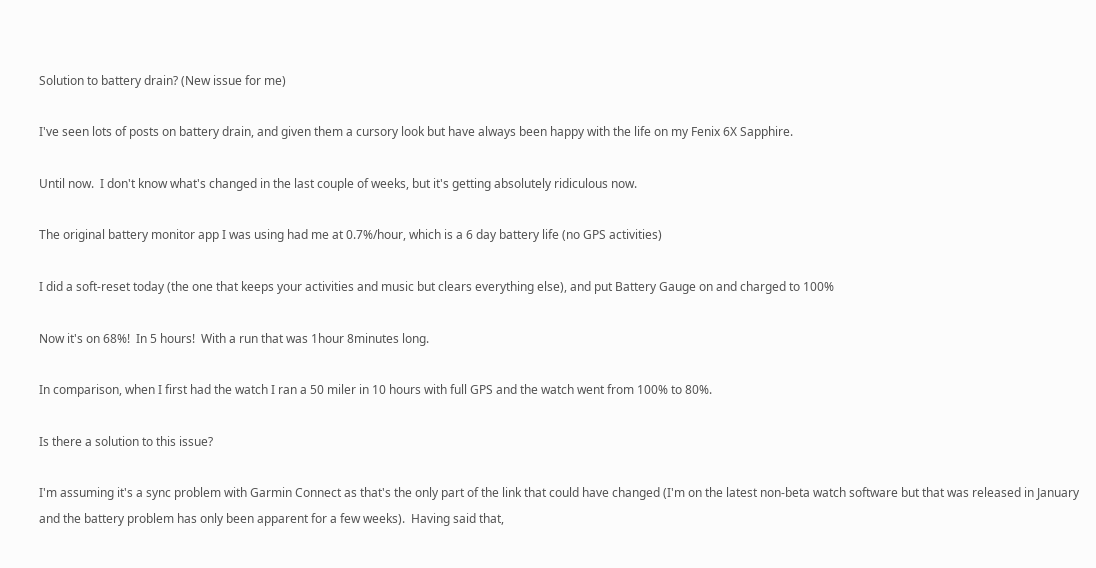Solution to battery drain? (New issue for me)

I've seen lots of posts on battery drain, and given them a cursory look but have always been happy with the life on my Fenix 6X Sapphire.

Until now.  I don't know what's changed in the last couple of weeks, but it's getting absolutely ridiculous now.

The original battery monitor app I was using had me at 0.7%/hour, which is a 6 day battery life (no GPS activities)

I did a soft-reset today (the one that keeps your activities and music but clears everything else), and put Battery Gauge on and charged to 100%

Now it's on 68%!  In 5 hours!  With a run that was 1hour 8minutes long.

In comparison, when I first had the watch I ran a 50 miler in 10 hours with full GPS and the watch went from 100% to 80%.

Is there a solution to this issue?

I'm assuming it's a sync problem with Garmin Connect as that's the only part of the link that could have changed (I'm on the latest non-beta watch software but that was released in January and the battery problem has only been apparent for a few weeks).  Having said that,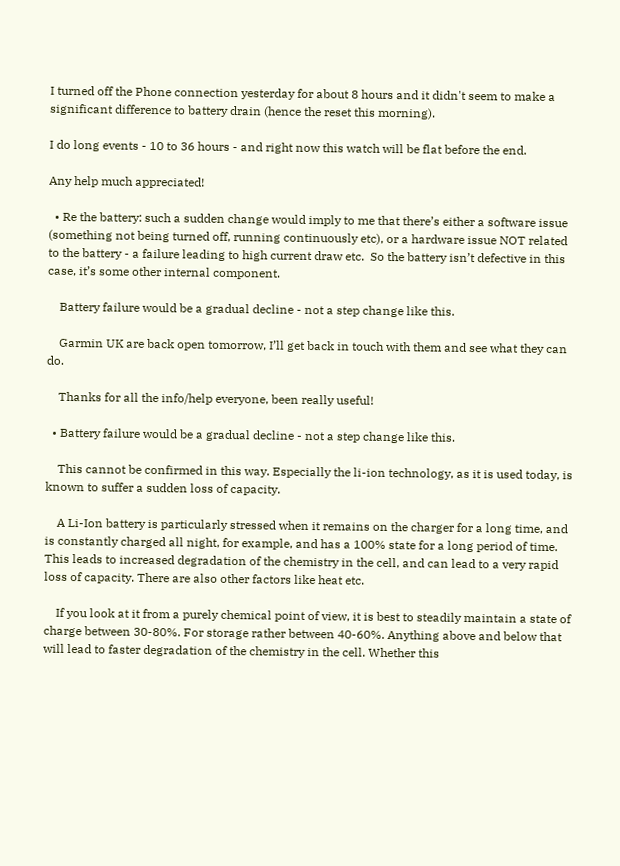I turned off the Phone connection yesterday for about 8 hours and it didn't seem to make a significant difference to battery drain (hence the reset this morning).

I do long events - 10 to 36 hours - and right now this watch will be flat before the end.

Any help much appreciated!

  • Re the battery: such a sudden change would imply to me that there’s either a software issue (something not being turned off, running continuously etc), or a hardware issue NOT related to the battery - a failure leading to high current draw etc.  So the battery isn’t defective in this case, it’s some other internal component.

    Battery failure would be a gradual decline - not a step change like this.

    Garmin UK are back open tomorrow, I’ll get back in touch with them and see what they can do.

    Thanks for all the info/help everyone, been really useful!

  • Battery failure would be a gradual decline - not a step change like this.

    This cannot be confirmed in this way. Especially the li-ion technology, as it is used today, is known to suffer a sudden loss of capacity.

    A Li-Ion battery is particularly stressed when it remains on the charger for a long time, and is constantly charged all night, for example, and has a 100% state for a long period of time. This leads to increased degradation of the chemistry in the cell, and can lead to a very rapid loss of capacity. There are also other factors like heat etc.

    If you look at it from a purely chemical point of view, it is best to steadily maintain a state of charge between 30-80%. For storage rather between 40-60%. Anything above and below that will lead to faster degradation of the chemistry in the cell. Whether this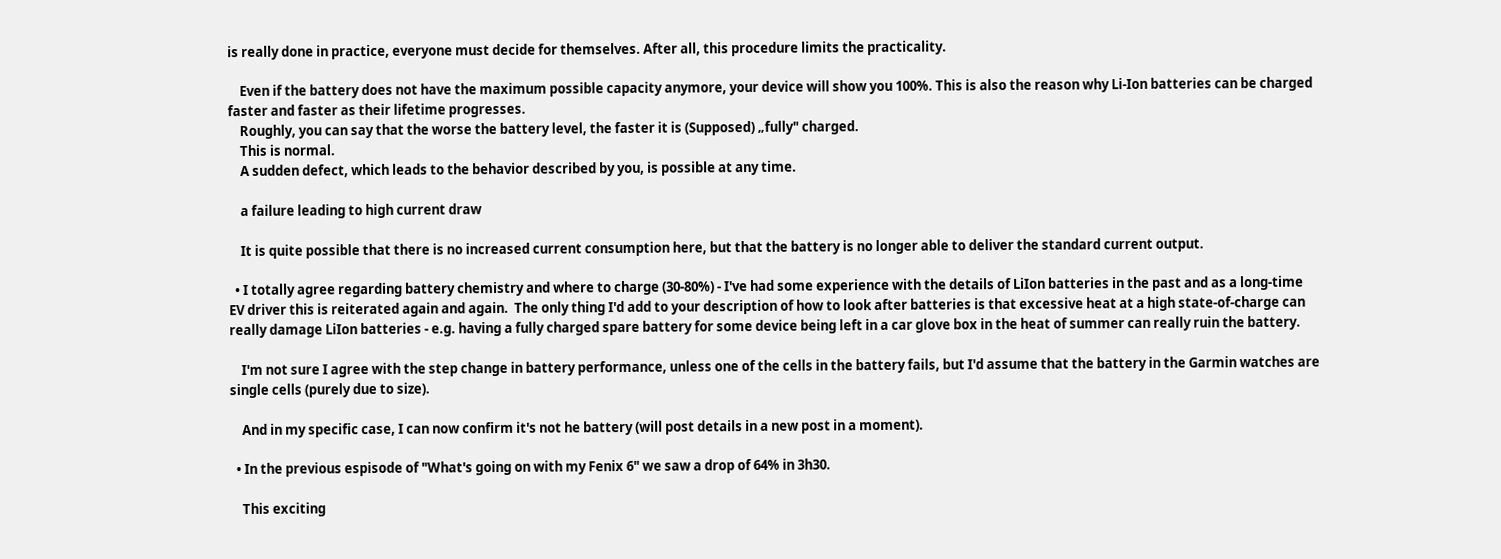is really done in practice, everyone must decide for themselves. After all, this procedure limits the practicality.

    Even if the battery does not have the maximum possible capacity anymore, your device will show you 100%. This is also the reason why Li-Ion batteries can be charged faster and faster as their lifetime progresses.
    Roughly, you can say that the worse the battery level, the faster it is (Supposed) „fully" charged.
    This is normal.
    A sudden defect, which leads to the behavior described by you, is possible at any time.

    a failure leading to high current draw

    It is quite possible that there is no increased current consumption here, but that the battery is no longer able to deliver the standard current output.

  • I totally agree regarding battery chemistry and where to charge (30-80%) - I've had some experience with the details of LiIon batteries in the past and as a long-time EV driver this is reiterated again and again.  The only thing I'd add to your description of how to look after batteries is that excessive heat at a high state-of-charge can really damage LiIon batteries - e.g. having a fully charged spare battery for some device being left in a car glove box in the heat of summer can really ruin the battery.

    I'm not sure I agree with the step change in battery performance, unless one of the cells in the battery fails, but I'd assume that the battery in the Garmin watches are single cells (purely due to size).

    And in my specific case, I can now confirm it's not he battery (will post details in a new post in a moment).

  • In the previous espisode of "What's going on with my Fenix 6" we saw a drop of 64% in 3h30.

    This exciting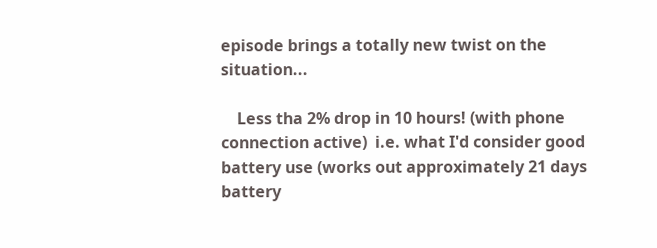episode brings a totally new twist on the situation...

    Less tha 2% drop in 10 hours! (with phone connection active)  i.e. what I'd consider good battery use (works out approximately 21 days battery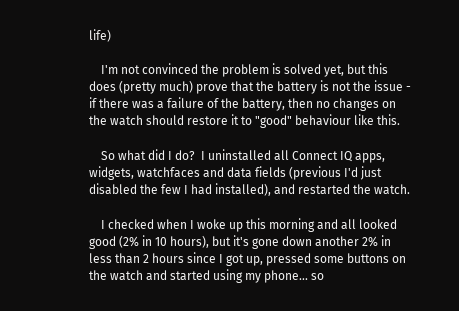life)

    I'm not convinced the problem is solved yet, but this does (pretty much) prove that the battery is not the issue - if there was a failure of the battery, then no changes on the watch should restore it to "good" behaviour like this.

    So what did I do?  I uninstalled all Connect IQ apps, widgets, watchfaces and data fields (previous I'd just disabled the few I had installed), and restarted the watch.

    I checked when I woke up this morning and all looked good (2% in 10 hours), but it's gone down another 2% in less than 2 hours since I got up, pressed some buttons on the watch and started using my phone... so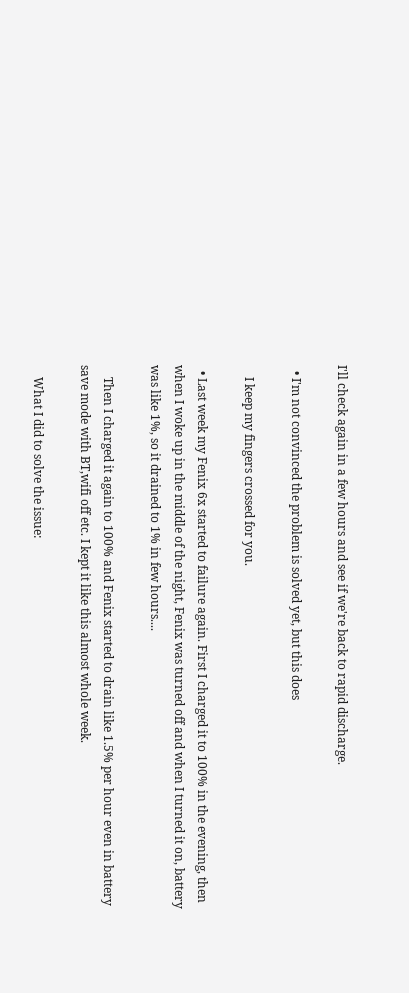I'll check again in a few hours and see if we're back to rapid discharge.

  • I'm not convinced the problem is solved yet, but this does

    I keep my fingers crossed for you.

  • Last week my Fenix 6x started to failure again. First I charged it to 100% in the evening, then when I woke up in the middle of the night, Fenix was turned off and when I turned it on, battery was like 1%, so it drained to 1% in few hours....

    Then I charged it again to 100% and Fenix started to drain like 1.5% per hour even in battery save mode with BT,wifi off etc. I kept it like this almost whole week.

    What I did to solve the issue: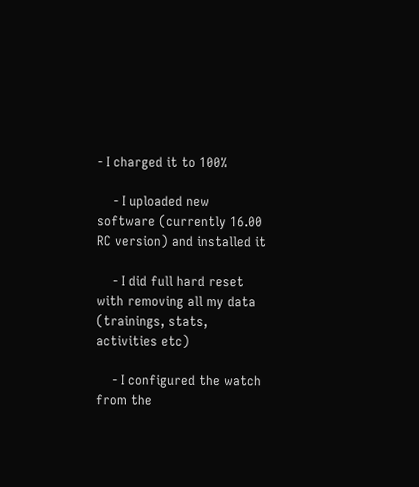- I charged it to 100%

    - I uploaded new software (currently 16.00 RC version) and installed it

    - I did full hard reset with removing all my data (trainings, stats, activities etc)

    - I configured the watch from the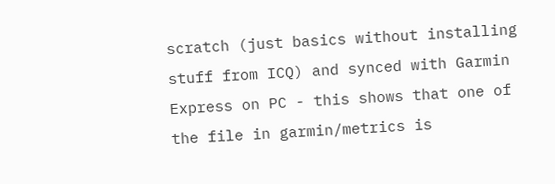scratch (just basics without installing stuff from ICQ) and synced with Garmin Express on PC - this shows that one of the file in garmin/metrics is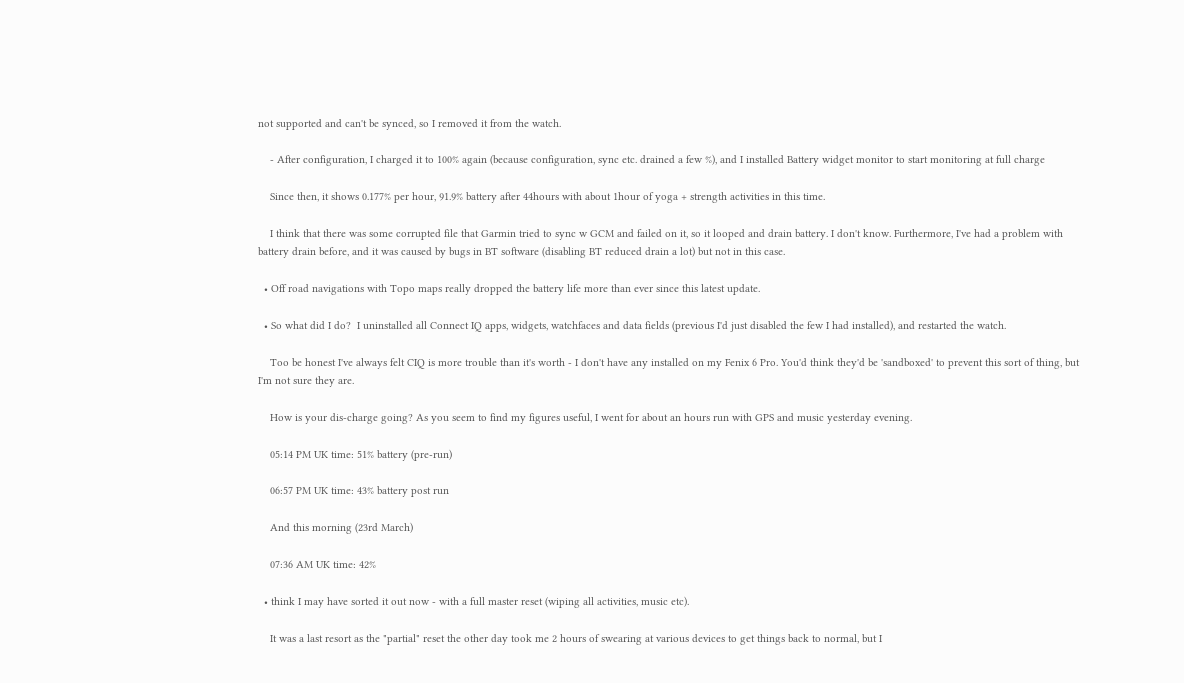not supported and can't be synced, so I removed it from the watch.

    - After configuration, I charged it to 100% again (because configuration, sync etc. drained a few %), and I installed Battery widget monitor to start monitoring at full charge

    Since then, it shows 0.177% per hour, 91.9% battery after 44hours with about 1hour of yoga + strength activities in this time.

    I think that there was some corrupted file that Garmin tried to sync w GCM and failed on it, so it looped and drain battery. I don't know. Furthermore, I've had a problem with battery drain before, and it was caused by bugs in BT software (disabling BT reduced drain a lot) but not in this case.

  • Off road navigations with Topo maps really dropped the battery life more than ever since this latest update.

  • So what did I do?  I uninstalled all Connect IQ apps, widgets, watchfaces and data fields (previous I'd just disabled the few I had installed), and restarted the watch.

    Too be honest I've always felt CIQ is more trouble than it's worth - I don't have any installed on my Fenix 6 Pro. You'd think they'd be 'sandboxed' to prevent this sort of thing, but I'm not sure they are.

    How is your dis-charge going? As you seem to find my figures useful, I went for about an hours run with GPS and music yesterday evening.

    05:14 PM UK time: 51% battery (pre-run)

    06:57 PM UK time: 43% battery post run

    And this morning (23rd March)

    07:36 AM UK time: 42%

  • think I may have sorted it out now - with a full master reset (wiping all activities, music etc).

    It was a last resort as the "partial" reset the other day took me 2 hours of swearing at various devices to get things back to normal, but I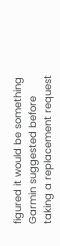figured it would be something Garmin suggested before taking a replacement request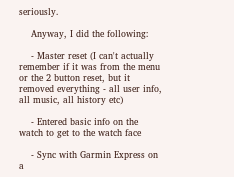seriously.

    Anyway, I did the following:

    - Master reset (I can't actually remember if it was from the menu or the 2 button reset, but it removed everything - all user info, all music, all history etc)

    - Entered basic info on the watch to get to the watch face

    - Sync with Garmin Express on a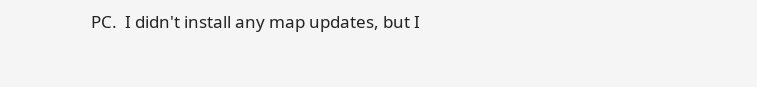PC.  I didn't install any map updates, but I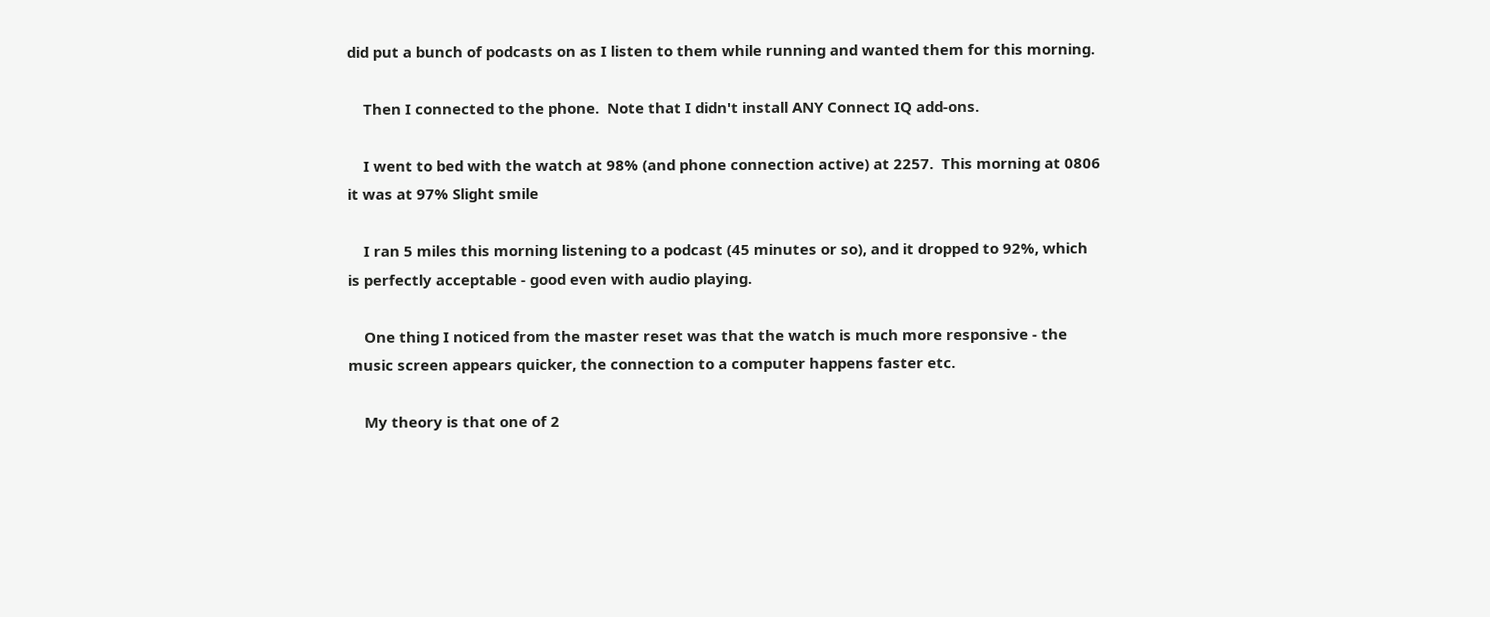did put a bunch of podcasts on as I listen to them while running and wanted them for this morning.

    Then I connected to the phone.  Note that I didn't install ANY Connect IQ add-ons.

    I went to bed with the watch at 98% (and phone connection active) at 2257.  This morning at 0806 it was at 97% Slight smile

    I ran 5 miles this morning listening to a podcast (45 minutes or so), and it dropped to 92%, which is perfectly acceptable - good even with audio playing.

    One thing I noticed from the master reset was that the watch is much more responsive - the music screen appears quicker, the connection to a computer happens faster etc.

    My theory is that one of 2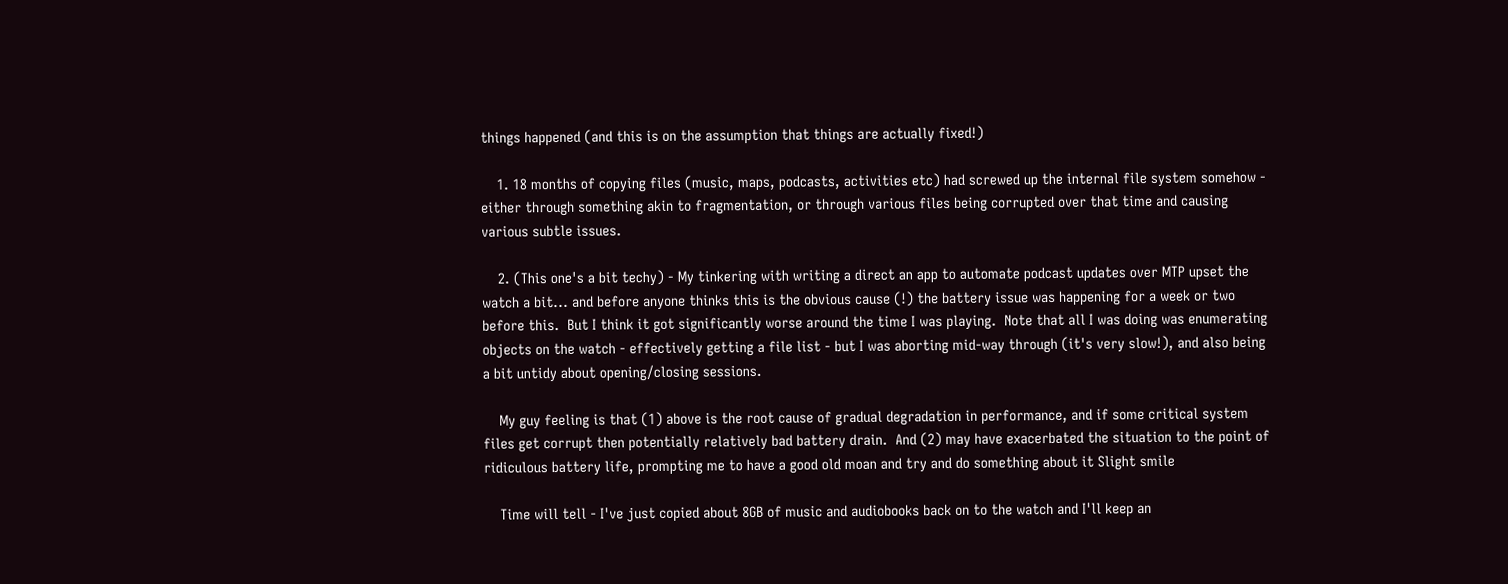things happened (and this is on the assumption that things are actually fixed!)

    1. 18 months of copying files (music, maps, podcasts, activities etc) had screwed up the internal file system somehow - either through something akin to fragmentation, or through various files being corrupted over that time and causing various subtle issues.

    2. (This one's a bit techy) - My tinkering with writing a direct an app to automate podcast updates over MTP upset the watch a bit... and before anyone thinks this is the obvious cause (!) the battery issue was happening for a week or two before this.  But I think it got significantly worse around the time I was playing.  Note that all I was doing was enumerating objects on the watch - effectively getting a file list - but I was aborting mid-way through (it's very slow!), and also being a bit untidy about opening/closing sessions.

    My guy feeling is that (1) above is the root cause of gradual degradation in performance, and if some critical system files get corrupt then potentially relatively bad battery drain.  And (2) may have exacerbated the situation to the point of ridiculous battery life, prompting me to have a good old moan and try and do something about it Slight smile

    Time will tell - I've just copied about 8GB of music and audiobooks back on to the watch and I'll keep an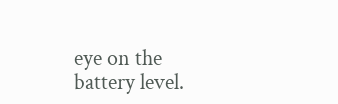eye on the battery level.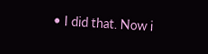• I did that. Now i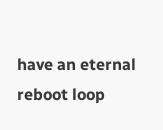have an eternal reboot loop